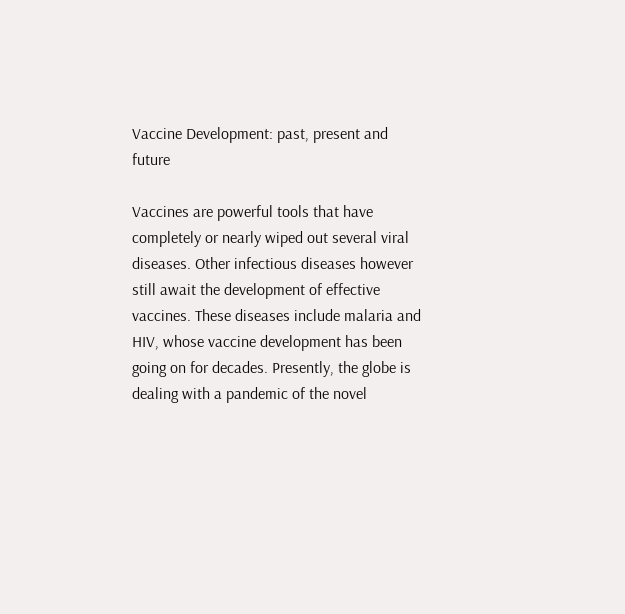Vaccine Development: past, present and future

Vaccines are powerful tools that have completely or nearly wiped out several viral diseases. Other infectious diseases however still await the development of effective vaccines. These diseases include malaria and HIV, whose vaccine development has been going on for decades. Presently, the globe is dealing with a pandemic of the novel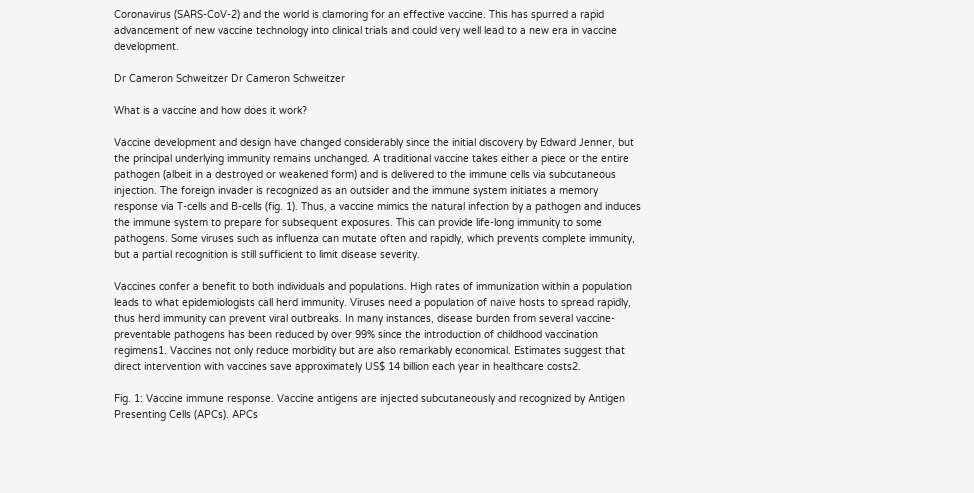Coronavirus (SARS-CoV-2) and the world is clamoring for an effective vaccine. This has spurred a rapid advancement of new vaccine technology into clinical trials and could very well lead to a new era in vaccine development.

Dr Cameron Schweitzer Dr Cameron Schweitzer

What is a vaccine and how does it work?

Vaccine development and design have changed considerably since the initial discovery by Edward Jenner, but the principal underlying immunity remains unchanged. A traditional vaccine takes either a piece or the entire pathogen (albeit in a destroyed or weakened form) and is delivered to the immune cells via subcutaneous injection. The foreign invader is recognized as an outsider and the immune system initiates a memory response via T-cells and B-cells (fig. 1). Thus, a vaccine mimics the natural infection by a pathogen and induces the immune system to prepare for subsequent exposures. This can provide life-long immunity to some pathogens. Some viruses such as influenza can mutate often and rapidly, which prevents complete immunity, but a partial recognition is still sufficient to limit disease severity.

Vaccines confer a benefit to both individuals and populations. High rates of immunization within a population leads to what epidemiologists call herd immunity. Viruses need a population of naïve hosts to spread rapidly, thus herd immunity can prevent viral outbreaks. In many instances, disease burden from several vaccine-preventable pathogens has been reduced by over 99% since the introduction of childhood vaccination regimens1. Vaccines not only reduce morbidity but are also remarkably economical. Estimates suggest that direct intervention with vaccines save approximately US$ 14 billion each year in healthcare costs2.

Fig. 1: Vaccine immune response. Vaccine antigens are injected subcutaneously and recognized by Antigen Presenting Cells (APCs). APCs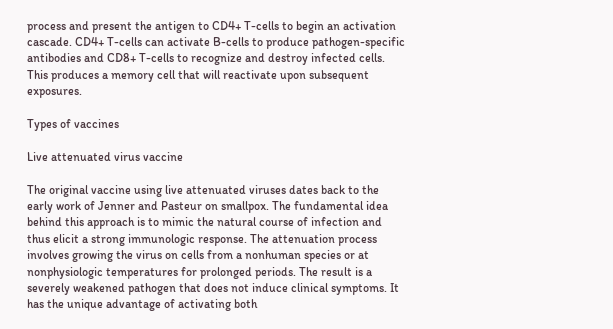process and present the antigen to CD4+ T-cells to begin an activation cascade. CD4+ T-cells can activate B-cells to produce pathogen-specific antibodies and CD8+ T-cells to recognize and destroy infected cells. This produces a memory cell that will reactivate upon subsequent exposures.

Types of vaccines

Live attenuated virus vaccine

The original vaccine using live attenuated viruses dates back to the early work of Jenner and Pasteur on smallpox. The fundamental idea behind this approach is to mimic the natural course of infection and thus elicit a strong immunologic response. The attenuation process involves growing the virus on cells from a nonhuman species or at nonphysiologic temperatures for prolonged periods. The result is a severely weakened pathogen that does not induce clinical symptoms. It has the unique advantage of activating both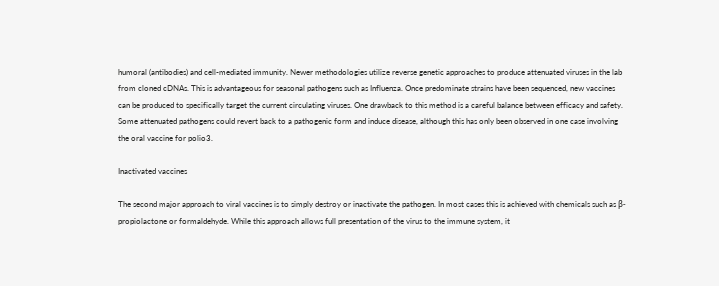humoral (antibodies) and cell-mediated immunity. Newer methodologies utilize reverse genetic approaches to produce attenuated viruses in the lab from cloned cDNAs. This is advantageous for seasonal pathogens such as Influenza. Once predominate strains have been sequenced, new vaccines can be produced to specifically target the current circulating viruses. One drawback to this method is a careful balance between efficacy and safety. Some attenuated pathogens could revert back to a pathogenic form and induce disease, although this has only been observed in one case involving the oral vaccine for polio3.

Inactivated vaccines

The second major approach to viral vaccines is to simply destroy or inactivate the pathogen. In most cases this is achieved with chemicals such as β-propiolactone or formaldehyde. While this approach allows full presentation of the virus to the immune system, it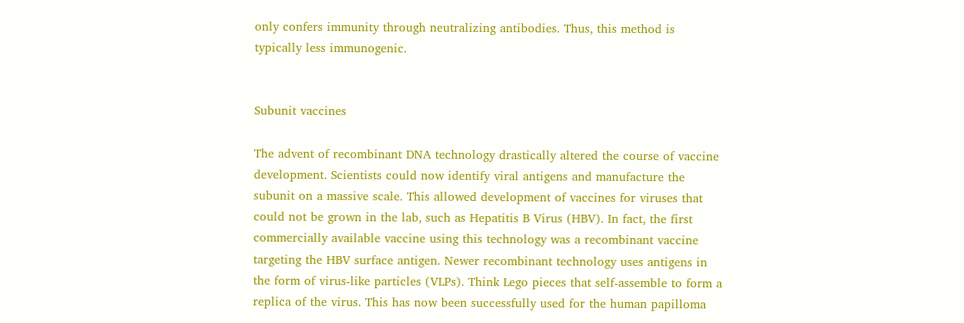only confers immunity through neutralizing antibodies. Thus, this method is typically less immunogenic.


Subunit vaccines

The advent of recombinant DNA technology drastically altered the course of vaccine development. Scientists could now identify viral antigens and manufacture the subunit on a massive scale. This allowed development of vaccines for viruses that could not be grown in the lab, such as Hepatitis B Virus (HBV). In fact, the first commercially available vaccine using this technology was a recombinant vaccine targeting the HBV surface antigen. Newer recombinant technology uses antigens in the form of virus-like particles (VLPs). Think Lego pieces that self-assemble to form a replica of the virus. This has now been successfully used for the human papilloma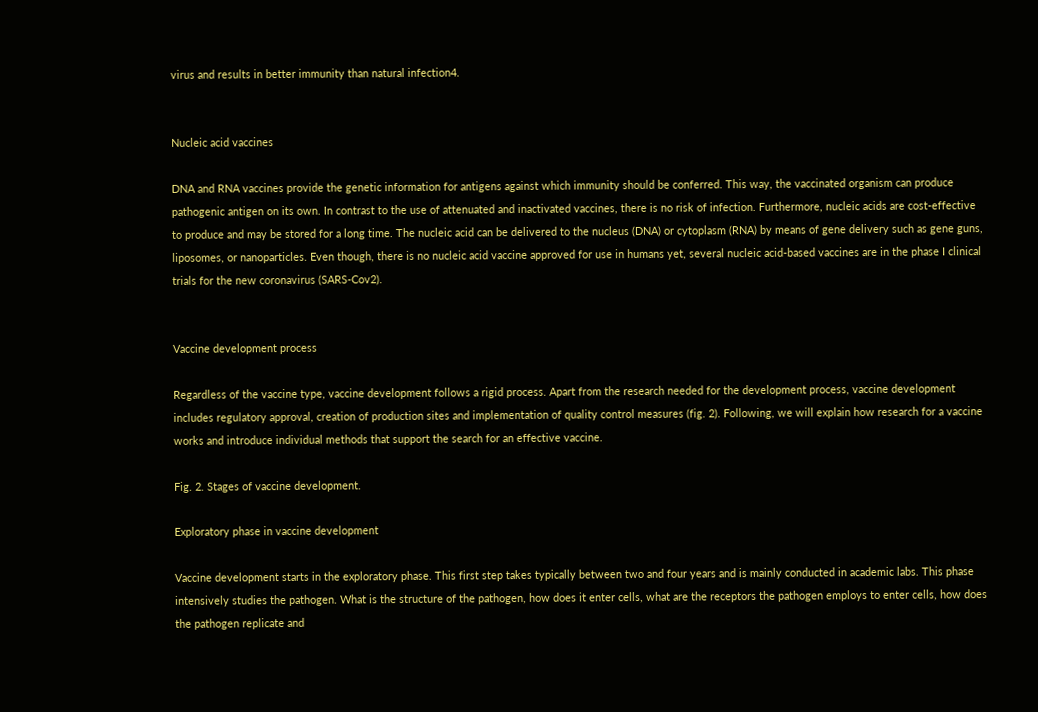virus and results in better immunity than natural infection4.


Nucleic acid vaccines

DNA and RNA vaccines provide the genetic information for antigens against which immunity should be conferred. This way, the vaccinated organism can produce pathogenic antigen on its own. In contrast to the use of attenuated and inactivated vaccines, there is no risk of infection. Furthermore, nucleic acids are cost-effective to produce and may be stored for a long time. The nucleic acid can be delivered to the nucleus (DNA) or cytoplasm (RNA) by means of gene delivery such as gene guns, liposomes, or nanoparticles. Even though, there is no nucleic acid vaccine approved for use in humans yet, several nucleic acid-based vaccines are in the phase I clinical trials for the new coronavirus (SARS-Cov2).


Vaccine development process

Regardless of the vaccine type, vaccine development follows a rigid process. Apart from the research needed for the development process, vaccine development includes regulatory approval, creation of production sites and implementation of quality control measures (fig. 2). Following, we will explain how research for a vaccine works and introduce individual methods that support the search for an effective vaccine.

Fig. 2. Stages of vaccine development.

Exploratory phase in vaccine development

Vaccine development starts in the exploratory phase. This first step takes typically between two and four years and is mainly conducted in academic labs. This phase intensively studies the pathogen. What is the structure of the pathogen, how does it enter cells, what are the receptors the pathogen employs to enter cells, how does the pathogen replicate and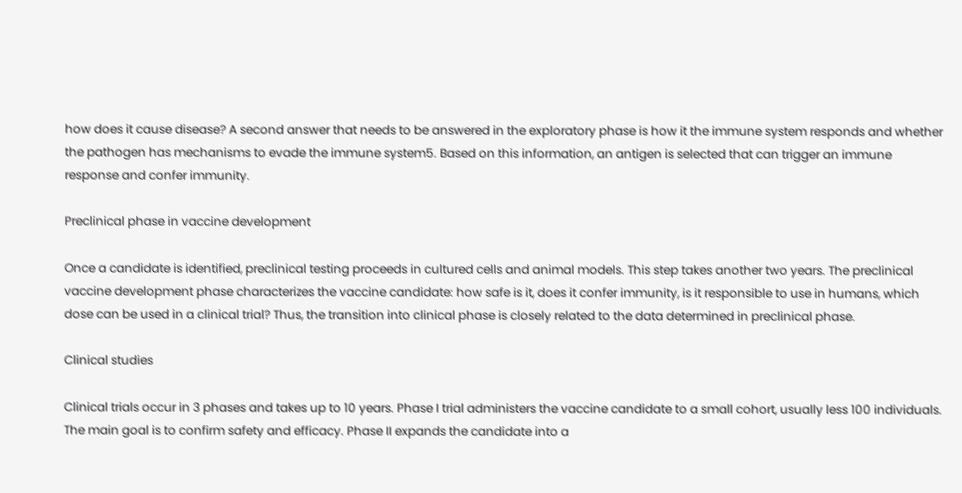how does it cause disease? A second answer that needs to be answered in the exploratory phase is how it the immune system responds and whether the pathogen has mechanisms to evade the immune system5. Based on this information, an antigen is selected that can trigger an immune response and confer immunity.

Preclinical phase in vaccine development

Once a candidate is identified, preclinical testing proceeds in cultured cells and animal models. This step takes another two years. The preclinical vaccine development phase characterizes the vaccine candidate: how safe is it, does it confer immunity, is it responsible to use in humans, which dose can be used in a clinical trial? Thus, the transition into clinical phase is closely related to the data determined in preclinical phase.

Clinical studies

Clinical trials occur in 3 phases and takes up to 10 years. Phase I trial administers the vaccine candidate to a small cohort, usually less 100 individuals. The main goal is to confirm safety and efficacy. Phase II expands the candidate into a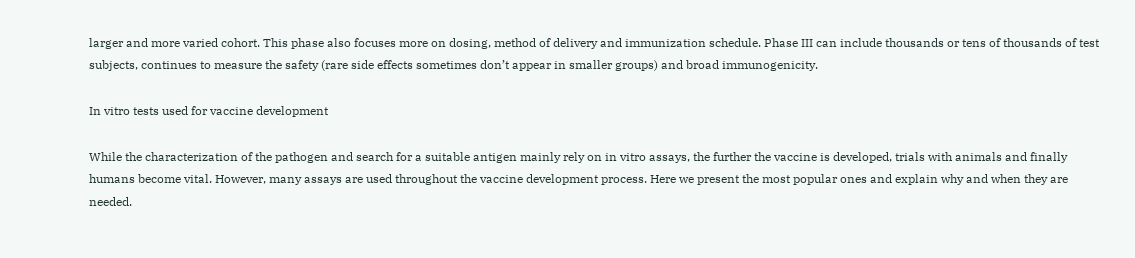larger and more varied cohort. This phase also focuses more on dosing, method of delivery and immunization schedule. Phase III can include thousands or tens of thousands of test subjects, continues to measure the safety (rare side effects sometimes don’t appear in smaller groups) and broad immunogenicity.

In vitro tests used for vaccine development

While the characterization of the pathogen and search for a suitable antigen mainly rely on in vitro assays, the further the vaccine is developed, trials with animals and finally humans become vital. However, many assays are used throughout the vaccine development process. Here we present the most popular ones and explain why and when they are needed.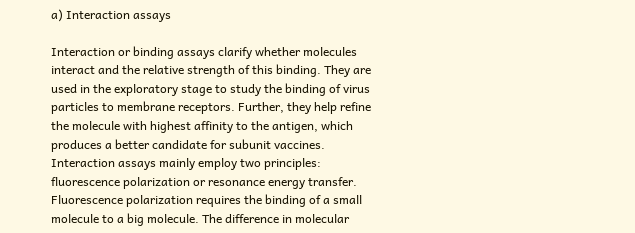a) Interaction assays

Interaction or binding assays clarify whether molecules interact and the relative strength of this binding. They are used in the exploratory stage to study the binding of virus particles to membrane receptors. Further, they help refine the molecule with highest affinity to the antigen, which produces a better candidate for subunit vaccines. Interaction assays mainly employ two principles: fluorescence polarization or resonance energy transfer. Fluorescence polarization requires the binding of a small molecule to a big molecule. The difference in molecular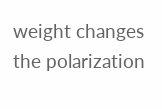weight changes the polarization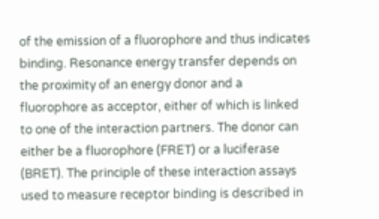of the emission of a fluorophore and thus indicates binding. Resonance energy transfer depends on the proximity of an energy donor and a fluorophore as acceptor, either of which is linked to one of the interaction partners. The donor can either be a fluorophore (FRET) or a luciferase (BRET). The principle of these interaction assays used to measure receptor binding is described in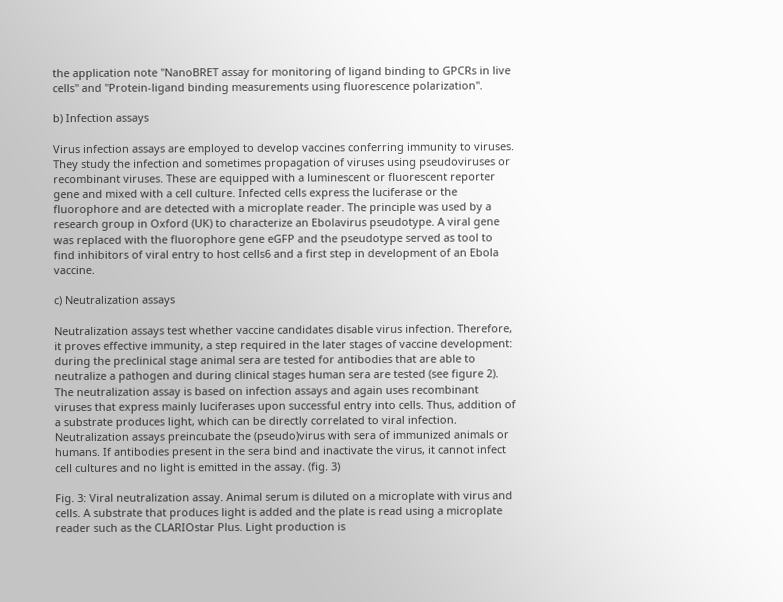the application note "NanoBRET assay for monitoring of ligand binding to GPCRs in live cells" and "Protein-ligand binding measurements using fluorescence polarization".

b) Infection assays

Virus infection assays are employed to develop vaccines conferring immunity to viruses. They study the infection and sometimes propagation of viruses using pseudoviruses or recombinant viruses. These are equipped with a luminescent or fluorescent reporter gene and mixed with a cell culture. Infected cells express the luciferase or the fluorophore and are detected with a microplate reader. The principle was used by a research group in Oxford (UK) to characterize an Ebolavirus pseudotype. A viral gene was replaced with the fluorophore gene eGFP and the pseudotype served as tool to find inhibitors of viral entry to host cells6 and a first step in development of an Ebola vaccine.

c) Neutralization assays

Neutralization assays test whether vaccine candidates disable virus infection. Therefore, it proves effective immunity, a step required in the later stages of vaccine development: during the preclinical stage animal sera are tested for antibodies that are able to neutralize a pathogen and during clinical stages human sera are tested (see figure 2). The neutralization assay is based on infection assays and again uses recombinant viruses that express mainly luciferases upon successful entry into cells. Thus, addition of a substrate produces light, which can be directly correlated to viral infection. Neutralization assays preincubate the (pseudo)virus with sera of immunized animals or humans. If antibodies present in the sera bind and inactivate the virus, it cannot infect cell cultures and no light is emitted in the assay. (fig. 3)

Fig. 3: Viral neutralization assay. Animal serum is diluted on a microplate with virus and cells. A substrate that produces light is added and the plate is read using a microplate reader such as the CLARIOstar Plus. Light production is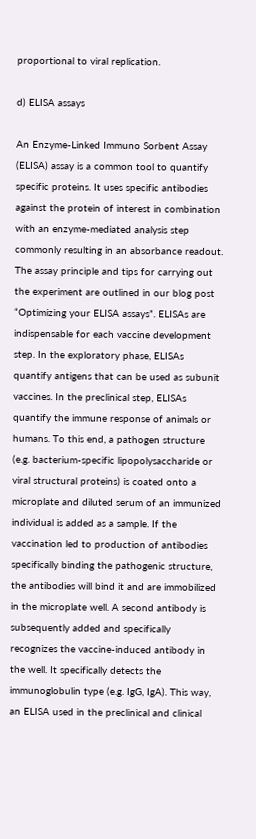proportional to viral replication.

d) ELISA assays

An Enzyme-Linked Immuno Sorbent Assay (ELISA) assay is a common tool to quantify specific proteins. It uses specific antibodies against the protein of interest in combination with an enzyme-mediated analysis step commonly resulting in an absorbance readout. The assay principle and tips for carrying out the experiment are outlined in our blog post “Optimizing your ELISA assays”. ELISAs are indispensable for each vaccine development step. In the exploratory phase, ELISAs quantify antigens that can be used as subunit vaccines. In the preclinical step, ELISAs quantify the immune response of animals or humans. To this end, a pathogen structure (e.g. bacterium-specific lipopolysaccharide or viral structural proteins) is coated onto a microplate and diluted serum of an immunized individual is added as a sample. If the vaccination led to production of antibodies specifically binding the pathogenic structure, the antibodies will bind it and are immobilized in the microplate well. A second antibody is subsequently added and specifically recognizes the vaccine-induced antibody in the well. It specifically detects the immunoglobulin type (e.g. IgG, IgA). This way, an ELISA used in the preclinical and clinical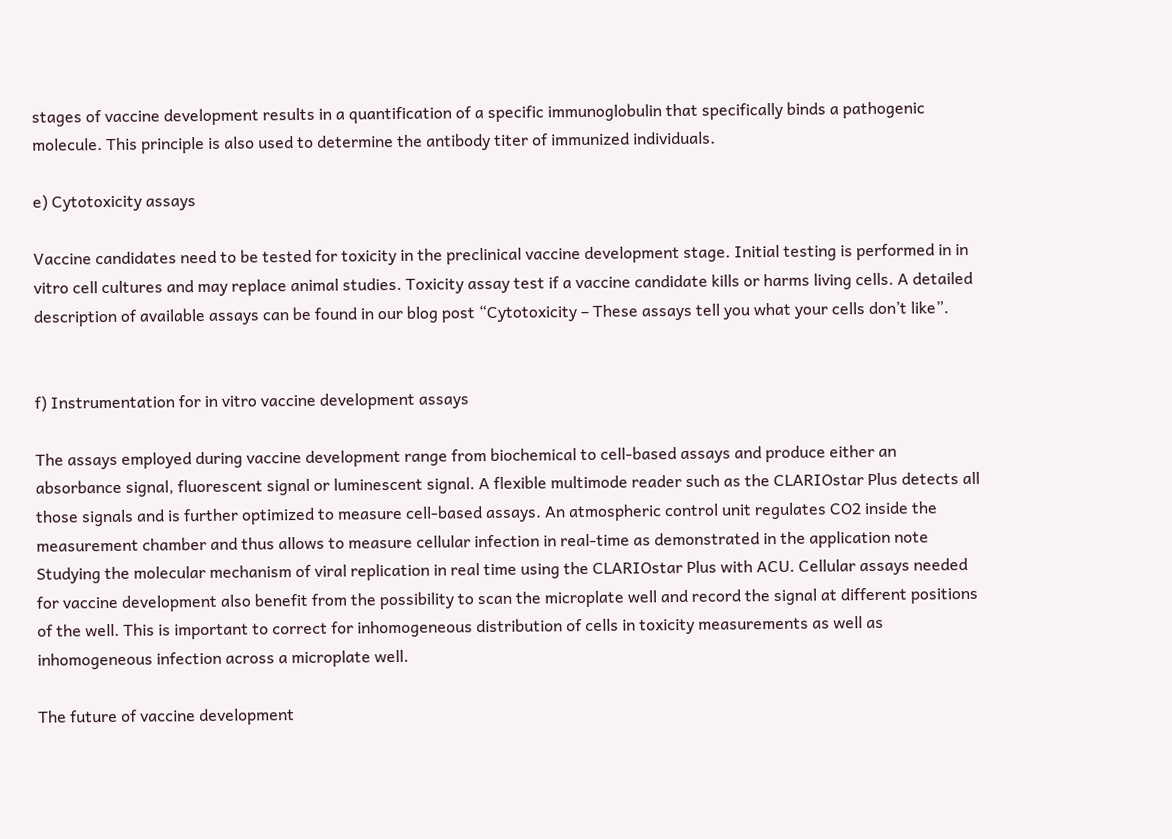stages of vaccine development results in a quantification of a specific immunoglobulin that specifically binds a pathogenic molecule. This principle is also used to determine the antibody titer of immunized individuals.

e) Cytotoxicity assays

Vaccine candidates need to be tested for toxicity in the preclinical vaccine development stage. Initial testing is performed in in vitro cell cultures and may replace animal studies. Toxicity assay test if a vaccine candidate kills or harms living cells. A detailed description of available assays can be found in our blog post “Cytotoxicity – These assays tell you what your cells don’t like”.


f) Instrumentation for in vitro vaccine development assays

The assays employed during vaccine development range from biochemical to cell-based assays and produce either an absorbance signal, fluorescent signal or luminescent signal. A flexible multimode reader such as the CLARIOstar Plus detects all those signals and is further optimized to measure cell-based assays. An atmospheric control unit regulates CO2 inside the measurement chamber and thus allows to measure cellular infection in real-time as demonstrated in the application note Studying the molecular mechanism of viral replication in real time using the CLARIOstar Plus with ACU. Cellular assays needed for vaccine development also benefit from the possibility to scan the microplate well and record the signal at different positions of the well. This is important to correct for inhomogeneous distribution of cells in toxicity measurements as well as inhomogeneous infection across a microplate well.

The future of vaccine development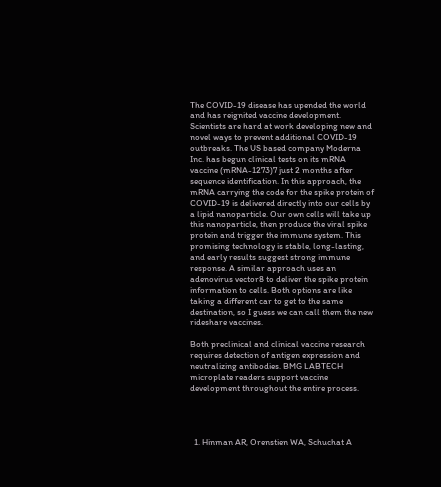The COVID-19 disease has upended the world and has reignited vaccine development. Scientists are hard at work developing new and novel ways to prevent additional COVID-19 outbreaks. The US based company Moderna Inc. has begun clinical tests on its mRNA vaccine (mRNA-1273)7 just 2 months after sequence identification. In this approach, the mRNA carrying the code for the spike protein of COVID-19 is delivered directly into our cells by a lipid nanoparticle. Our own cells will take up this nanoparticle, then produce the viral spike protein and trigger the immune system. This promising technology is stable, long-lasting, and early results suggest strong immune response. A similar approach uses an adenovirus vector8 to deliver the spike protein information to cells. Both options are like taking a different car to get to the same destination, so I guess we can call them the new rideshare vaccines.

Both preclinical and clinical vaccine research requires detection of antigen expression and neutralizing antibodies. BMG LABTECH microplate readers support vaccine development throughout the entire process.




  1. Hinman AR, Orenstien WA, Schuchat A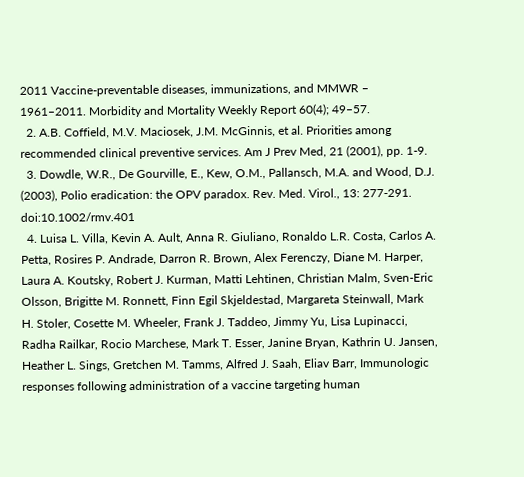2011 Vaccine-preventable diseases, immunizations, and MMWR – 1961–2011. Morbidity and Mortality Weekly Report 60(4); 49–57.
  2. A.B. Coffield, M.V. Maciosek, J.M. McGinnis, et al. Priorities among recommended clinical preventive services. Am J Prev Med, 21 (2001), pp. 1-9.
  3. Dowdle, W.R., De Gourville, E., Kew, O.M., Pallansch, M.A. and Wood, D.J. (2003), Polio eradication: the OPV paradox. Rev. Med. Virol., 13: 277-291. doi:10.1002/rmv.401
  4. Luisa L. Villa, Kevin A. Ault, Anna R. Giuliano, Ronaldo L.R. Costa, Carlos A. Petta, Rosires P. Andrade, Darron R. Brown, Alex Ferenczy, Diane M. Harper, Laura A. Koutsky, Robert J. Kurman, Matti Lehtinen, Christian Malm, Sven-Eric Olsson, Brigitte M. Ronnett, Finn Egil Skjeldestad, Margareta Steinwall, Mark H. Stoler, Cosette M. Wheeler, Frank J. Taddeo, Jimmy Yu, Lisa Lupinacci, Radha Railkar, Rocio Marchese, Mark T. Esser, Janine Bryan, Kathrin U. Jansen, Heather L. Sings, Gretchen M. Tamms, Alfred J. Saah, Eliav Barr, Immunologic responses following administration of a vaccine targeting human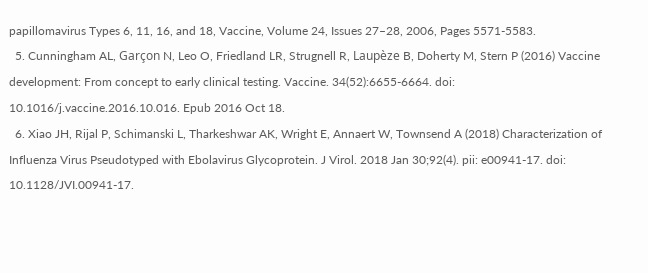papillomavirus Types 6, 11, 16, and 18, Vaccine, Volume 24, Issues 27–28, 2006, Pages 5571-5583.
  5. Cunningham AL, Garçon N, Leo O, Friedland LR, Strugnell R, Laupèze B, Doherty M, Stern P (2016) Vaccine development: From concept to early clinical testing. Vaccine. 34(52):6655-6664. doi: 10.1016/j.vaccine.2016.10.016. Epub 2016 Oct 18.
  6. Xiao JH, Rijal P, Schimanski L, Tharkeshwar AK, Wright E, Annaert W, Townsend A (2018) Characterization of Influenza Virus Pseudotyped with Ebolavirus Glycoprotein. J Virol. 2018 Jan 30;92(4). pii: e00941-17. doi: 10.1128/JVI.00941-17.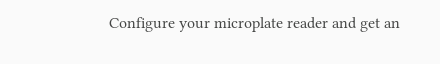Configure your microplate reader and get an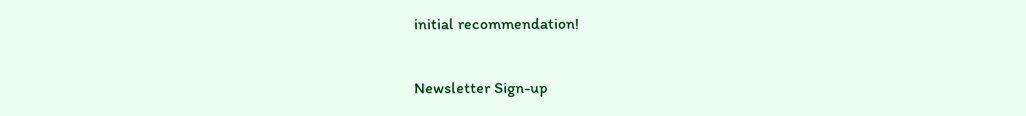initial recommendation!

Newsletter Sign-up